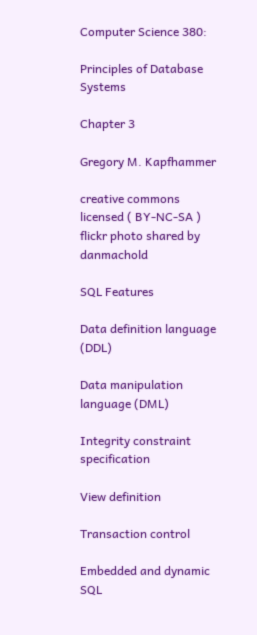Computer Science 380:

Principles of Database Systems

Chapter 3

Gregory M. Kapfhammer

creative commons licensed ( BY-NC-SA ) flickr photo shared by danmachold

SQL Features

Data definition language (DDL)

Data manipulation language (DML)

Integrity constraint specification

View definition

Transaction control

Embedded and dynamic SQL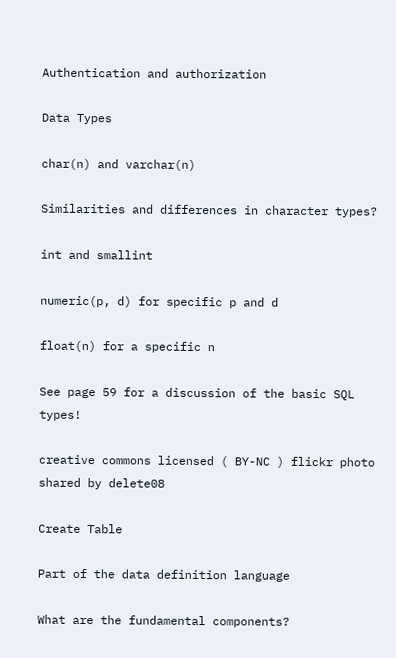Authentication and authorization

Data Types

char(n) and varchar(n)

Similarities and differences in character types?

int and smallint

numeric(p, d) for specific p and d

float(n) for a specific n

See page 59 for a discussion of the basic SQL types!

creative commons licensed ( BY-NC ) flickr photo shared by delete08

Create Table

Part of the data definition language

What are the fundamental components?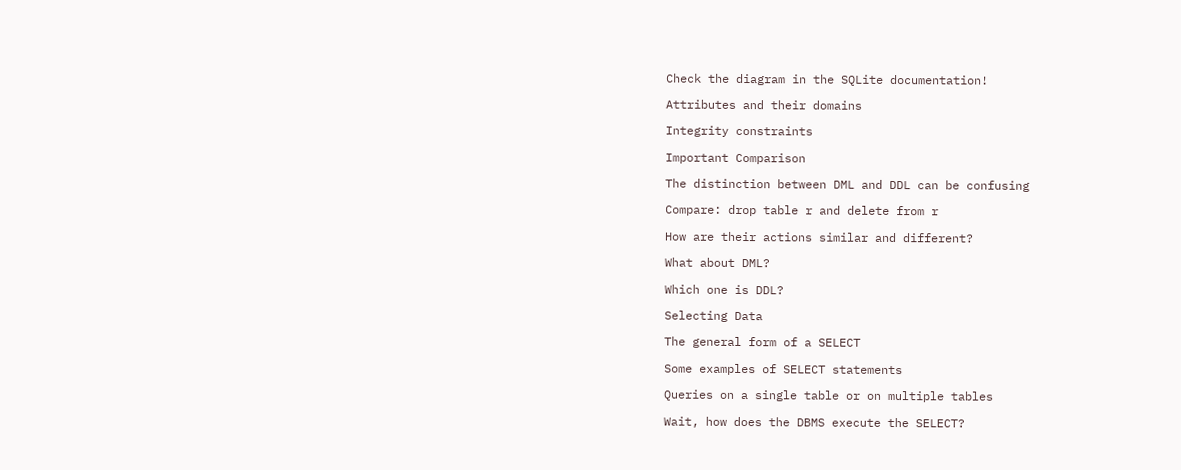Check the diagram in the SQLite documentation!

Attributes and their domains

Integrity constraints

Important Comparison

The distinction between DML and DDL can be confusing

Compare: drop table r and delete from r

How are their actions similar and different?

What about DML?

Which one is DDL?

Selecting Data

The general form of a SELECT

Some examples of SELECT statements

Queries on a single table or on multiple tables

Wait, how does the DBMS execute the SELECT?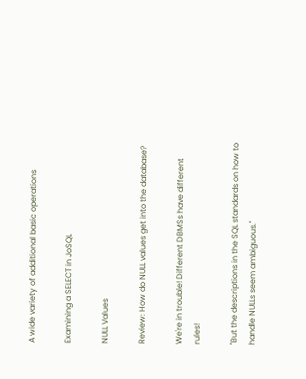A wide variety of additional basic operations

Examining a SELECT in JoSQL

NULL Values

Review: How do NULL values get into the database?

We're in trouble! Different DBMSs have different rules!

"But the descriptions in the SQL standards on how to handle NULLs seem ambiguous."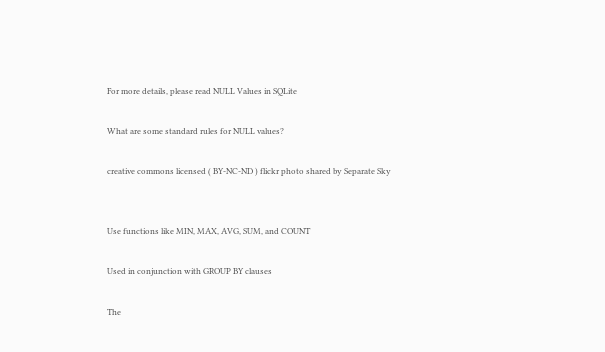For more details, please read NULL Values in SQLite

What are some standard rules for NULL values?

creative commons licensed ( BY-NC-ND ) flickr photo shared by Separate Sky


Use functions like MIN, MAX, AVG, SUM, and COUNT

Used in conjunction with GROUP BY clauses

The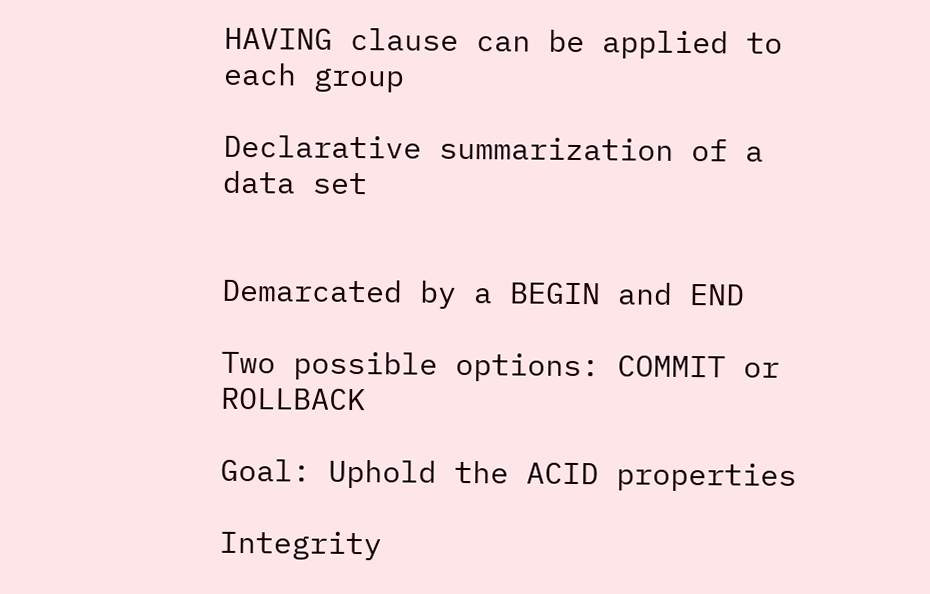HAVING clause can be applied to each group

Declarative summarization of a data set


Demarcated by a BEGIN and END

Two possible options: COMMIT or ROLLBACK

Goal: Uphold the ACID properties

Integrity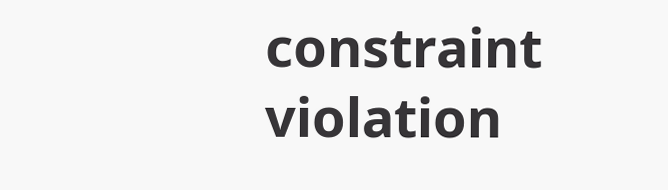constraint violation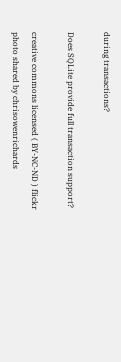during transactions?

Does SQLite provide full transaction support?

creative commons licensed ( BY-NC-ND ) flickr photo shared by chrisowenrichards